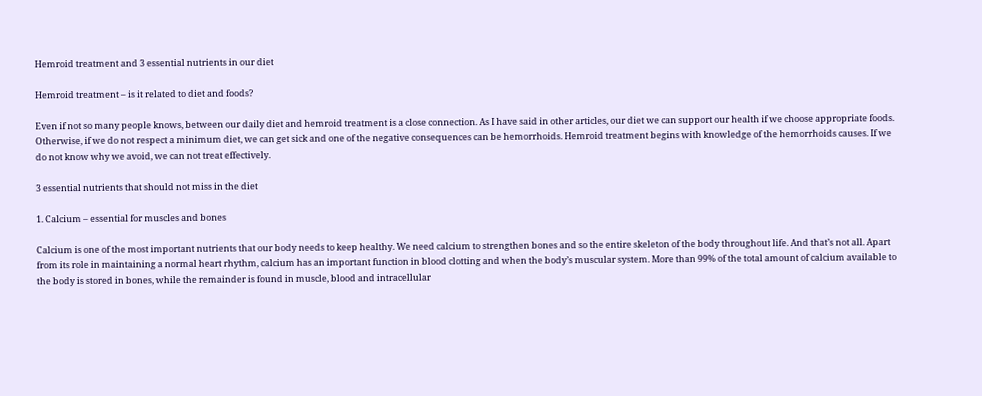Hemroid treatment and 3 essential nutrients in our diet

Hemroid treatment – is it related to diet and foods?

Even if not so many people knows, between our daily diet and hemroid treatment is a close connection. As I have said in other articles, our diet we can support our health if we choose appropriate foods. Otherwise, if we do not respect a minimum diet, we can get sick and one of the negative consequences can be hemorrhoids. Hemroid treatment begins with knowledge of the hemorrhoids causes. If we do not know why we avoid, we can not treat effectively.

3 essential nutrients that should not miss in the diet

1. Calcium – essential for muscles and bones

Calcium is one of the most important nutrients that our body needs to keep healthy. We need calcium to strengthen bones and so the entire skeleton of the body throughout life. And that’s not all. Apart from its role in maintaining a normal heart rhythm, calcium has an important function in blood clotting and when the body’s muscular system. More than 99% of the total amount of calcium available to the body is stored in bones, while the remainder is found in muscle, blood and intracellular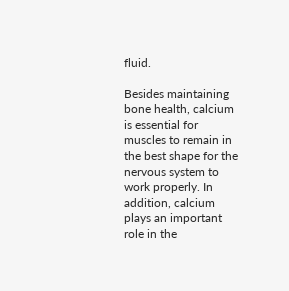fluid.

Besides maintaining bone health, calcium is essential for muscles to remain in the best shape for the nervous system to work properly. In addition, calcium plays an important role in the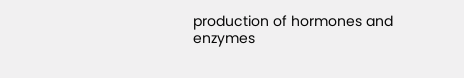production of hormones and enzymes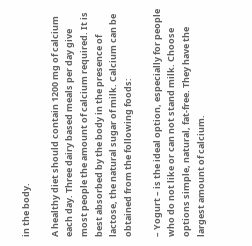in the body.

A healthy diet should contain 1200 mg of calcium each day. Three dairy based meals per day give most people the amount of calcium required. It is best absorbed by the body in the presence of lactose, the natural sugar of milk. Calcium can be obtained from the following foods:

– Yogurt – is the ideal option, especially for people who do not like or can not stand milk. Choose options simple, natural, fat-free. They have the largest amount of calcium.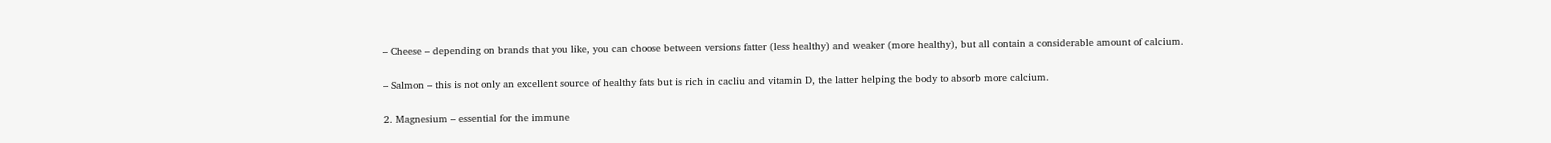– Cheese – depending on brands that you like, you can choose between versions fatter (less healthy) and weaker (more healthy), but all contain a considerable amount of calcium.

– Salmon – this is not only an excellent source of healthy fats but is rich in cacliu and vitamin D, the latter helping the body to absorb more calcium.

2. Magnesium – essential for the immune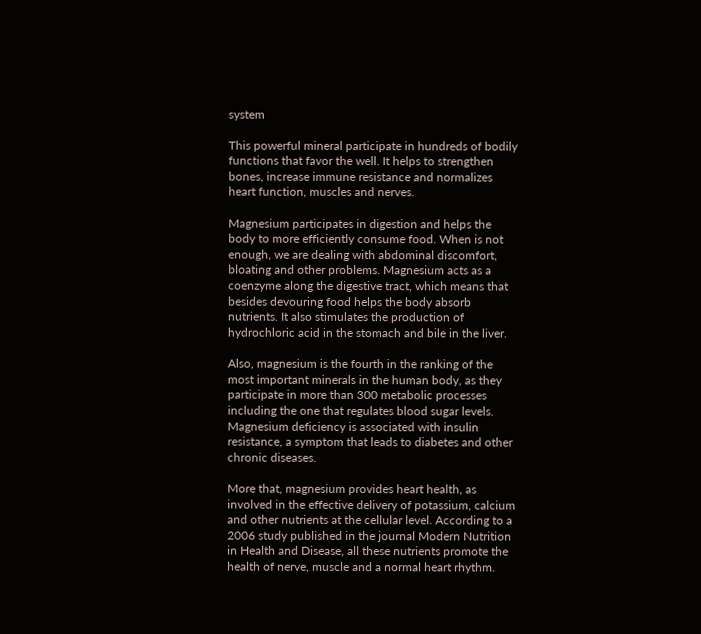system

This powerful mineral participate in hundreds of bodily functions that favor the well. It helps to strengthen bones, increase immune resistance and normalizes heart function, muscles and nerves.

Magnesium participates in digestion and helps the body to more efficiently consume food. When is not enough, we are dealing with abdominal discomfort, bloating and other problems. Magnesium acts as a coenzyme along the digestive tract, which means that besides devouring food helps the body absorb nutrients. It also stimulates the production of hydrochloric acid in the stomach and bile in the liver.

Also, magnesium is the fourth in the ranking of the most important minerals in the human body, as they participate in more than 300 metabolic processes including the one that regulates blood sugar levels. Magnesium deficiency is associated with insulin resistance, a symptom that leads to diabetes and other chronic diseases.

More that, magnesium provides heart health, as involved in the effective delivery of potassium, calcium and other nutrients at the cellular level. According to a 2006 study published in the journal Modern Nutrition in Health and Disease, all these nutrients promote the health of nerve, muscle and a normal heart rhythm.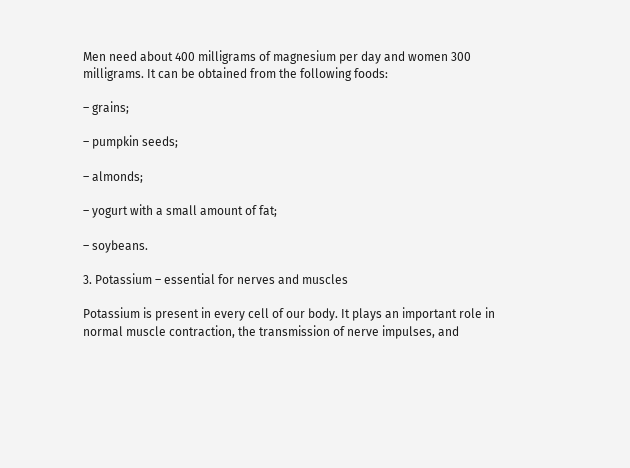Men need about 400 milligrams of magnesium per day and women 300 milligrams. It can be obtained from the following foods:

– grains;

– pumpkin seeds;

– almonds;

– yogurt with a small amount of fat;

– soybeans.

3. Potassium – essential for nerves and muscles

Potassium is present in every cell of our body. It plays an important role in normal muscle contraction, the transmission of nerve impulses, and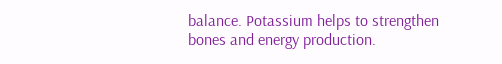balance. Potassium helps to strengthen bones and energy production.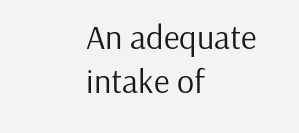An adequate intake of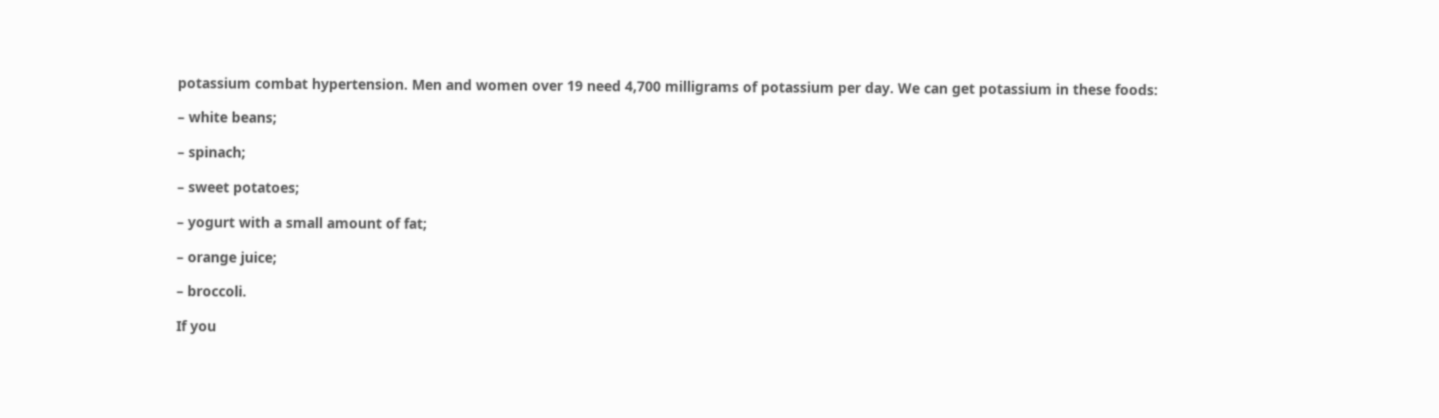potassium combat hypertension. Men and women over 19 need 4,700 milligrams of potassium per day. We can get potassium in these foods:

– white beans;

– spinach;

– sweet potatoes;

– yogurt with a small amount of fat;

– orange juice;

– broccoli.

If you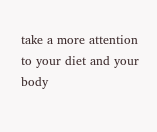take a more attention to your diet and your body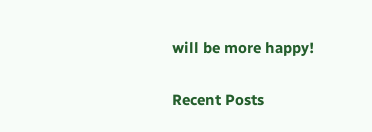will be more happy!

Recent Posts